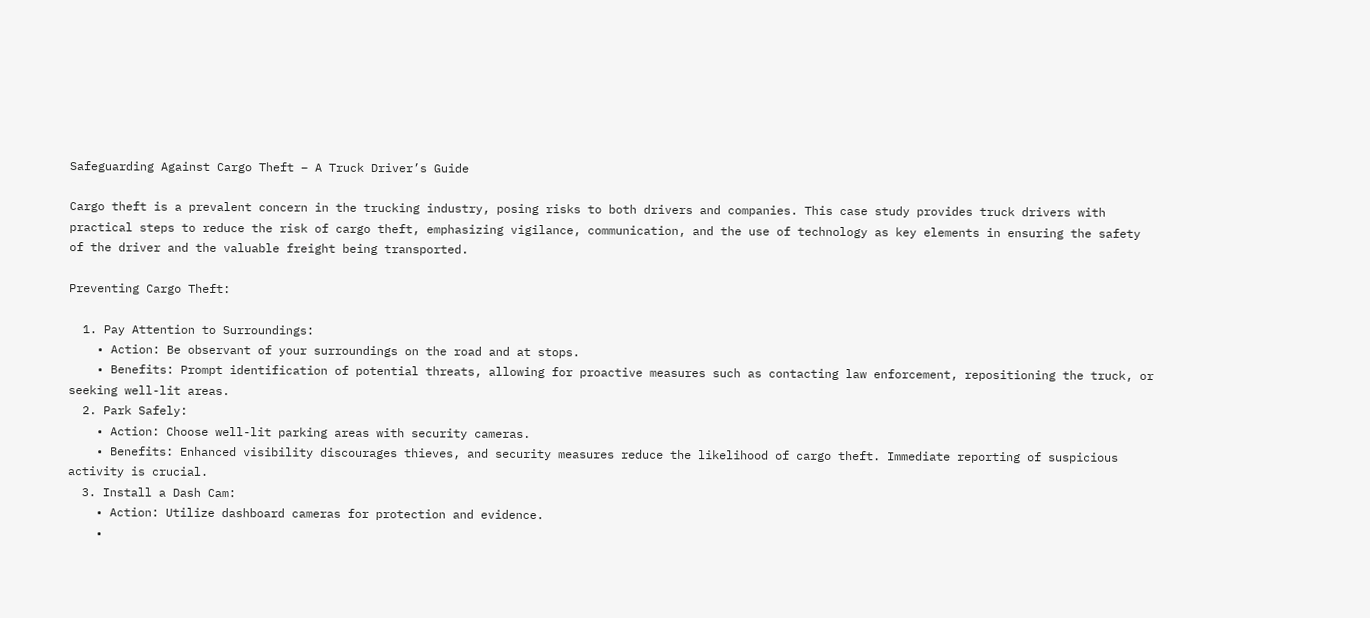Safeguarding Against Cargo Theft – A Truck Driver’s Guide

Cargo theft is a prevalent concern in the trucking industry, posing risks to both drivers and companies. This case study provides truck drivers with practical steps to reduce the risk of cargo theft, emphasizing vigilance, communication, and the use of technology as key elements in ensuring the safety of the driver and the valuable freight being transported.

Preventing Cargo Theft:

  1. Pay Attention to Surroundings:
    • Action: Be observant of your surroundings on the road and at stops.
    • Benefits: Prompt identification of potential threats, allowing for proactive measures such as contacting law enforcement, repositioning the truck, or seeking well-lit areas.
  2. Park Safely:
    • Action: Choose well-lit parking areas with security cameras.
    • Benefits: Enhanced visibility discourages thieves, and security measures reduce the likelihood of cargo theft. Immediate reporting of suspicious activity is crucial.
  3. Install a Dash Cam:
    • Action: Utilize dashboard cameras for protection and evidence.
    •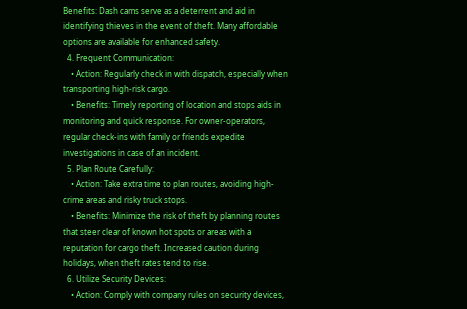Benefits: Dash cams serve as a deterrent and aid in identifying thieves in the event of theft. Many affordable options are available for enhanced safety.
  4. Frequent Communication:
    • Action: Regularly check in with dispatch, especially when transporting high-risk cargo.
    • Benefits: Timely reporting of location and stops aids in monitoring and quick response. For owner-operators, regular check-ins with family or friends expedite investigations in case of an incident.
  5. Plan Route Carefully:
    • Action: Take extra time to plan routes, avoiding high-crime areas and risky truck stops.
    • Benefits: Minimize the risk of theft by planning routes that steer clear of known hot spots or areas with a reputation for cargo theft. Increased caution during holidays, when theft rates tend to rise.
  6. Utilize Security Devices:
    • Action: Comply with company rules on security devices,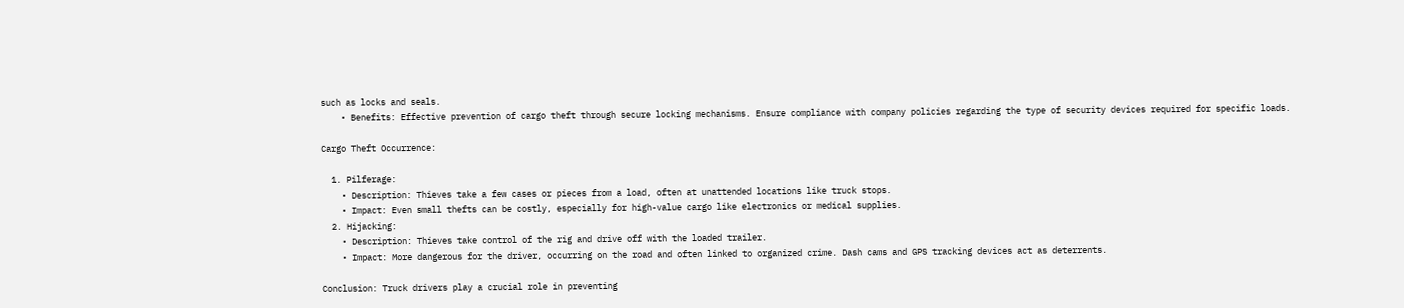such as locks and seals.
    • Benefits: Effective prevention of cargo theft through secure locking mechanisms. Ensure compliance with company policies regarding the type of security devices required for specific loads.

Cargo Theft Occurrence:

  1. Pilferage:
    • Description: Thieves take a few cases or pieces from a load, often at unattended locations like truck stops.
    • Impact: Even small thefts can be costly, especially for high-value cargo like electronics or medical supplies.
  2. Hijacking:
    • Description: Thieves take control of the rig and drive off with the loaded trailer.
    • Impact: More dangerous for the driver, occurring on the road and often linked to organized crime. Dash cams and GPS tracking devices act as deterrents.

Conclusion: Truck drivers play a crucial role in preventing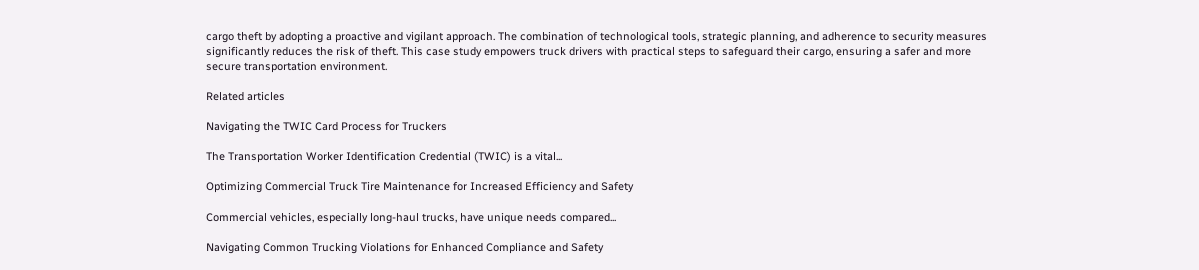cargo theft by adopting a proactive and vigilant approach. The combination of technological tools, strategic planning, and adherence to security measures significantly reduces the risk of theft. This case study empowers truck drivers with practical steps to safeguard their cargo, ensuring a safer and more secure transportation environment.

Related articles

Navigating the TWIC Card Process for Truckers

The Transportation Worker Identification Credential (TWIC) is a vital...

Optimizing Commercial Truck Tire Maintenance for Increased Efficiency and Safety

Commercial vehicles, especially long-haul trucks, have unique needs compared...

Navigating Common Trucking Violations for Enhanced Compliance and Safety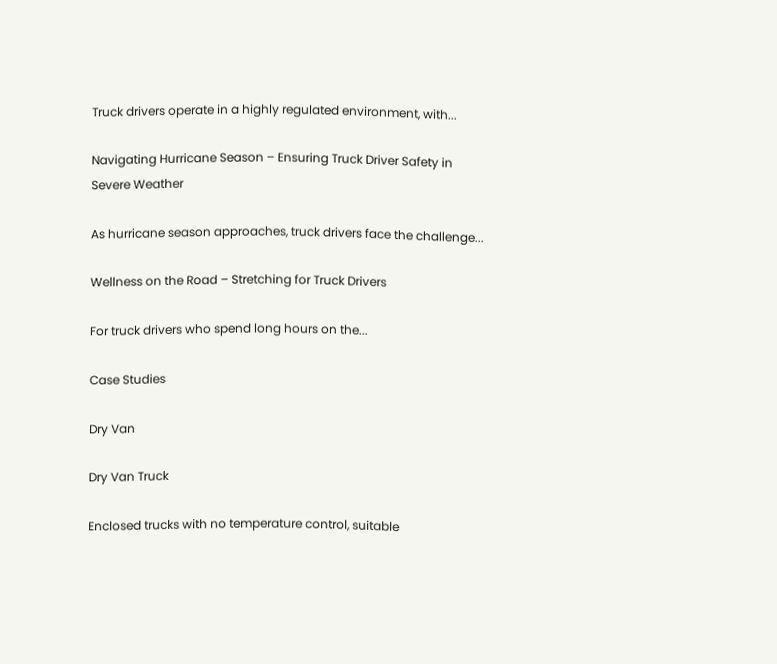Truck drivers operate in a highly regulated environment, with...

Navigating Hurricane Season – Ensuring Truck Driver Safety in Severe Weather

As hurricane season approaches, truck drivers face the challenge...

Wellness on the Road – Stretching for Truck Drivers

For truck drivers who spend long hours on the...

Case Studies

Dry Van

Dry Van Truck

Enclosed trucks with no temperature control, suitable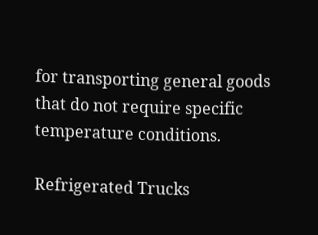for transporting general goods that do not require specific temperature conditions.

Refrigerated Trucks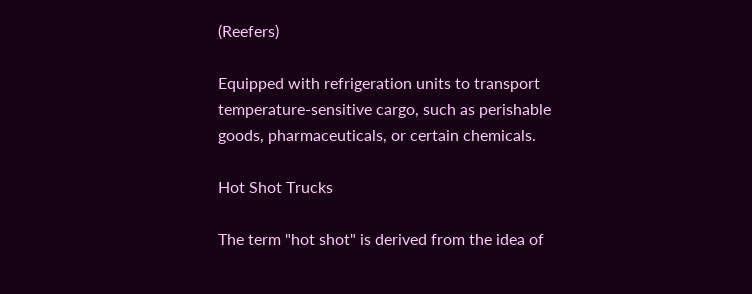(Reefers)

Equipped with refrigeration units to transport temperature-sensitive cargo, such as perishable goods, pharmaceuticals, or certain chemicals.

Hot Shot Trucks

The term "hot shot" is derived from the idea of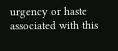urgency or haste associated with this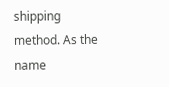shipping method. As the name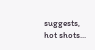suggests, hot shots...